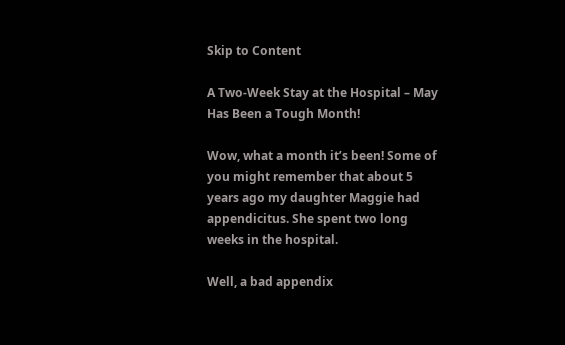Skip to Content

A Two-Week Stay at the Hospital – May Has Been a Tough Month!

Wow, what a month it’s been! Some of you might remember that about 5 years ago my daughter Maggie had appendicitus. She spent two long weeks in the hospital.

Well, a bad appendix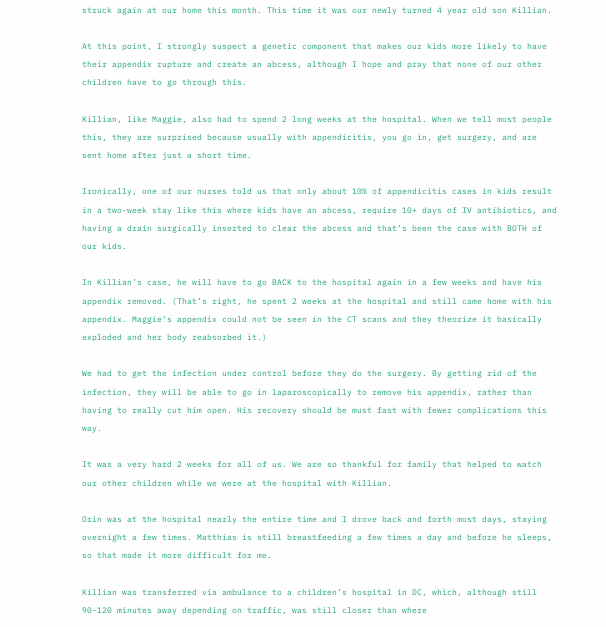struck again at our home this month. This time it was our newly turned 4 year old son Killian.

At this point, I strongly suspect a genetic component that makes our kids more likely to have their appendix rupture and create an abcess, although I hope and pray that none of our other children have to go through this.

Killian, like Maggie, also had to spend 2 long weeks at the hospital. When we tell most people this, they are surprised because usually with appendicitis, you go in, get surgery, and are sent home after just a short time.

Ironically, one of our nurses told us that only about 10% of appendicitis cases in kids result in a two-week stay like this where kids have an abcess, require 10+ days of IV antibiotics, and having a drain surgically inserted to clear the abcess and that’s been the case with BOTH of our kids.

In Killian’s case, he will have to go BACK to the hospital again in a few weeks and have his appendix removed. (That’s right, he spent 2 weeks at the hospital and still came home with his appendix. Maggie’s appendix could not be seen in the CT scans and they theorize it basically exploded and her body reabsorbed it.)

We had to get the infection under control before they do the surgery. By getting rid of the infection, they will be able to go in laparoscopically to remove his appendix, rather than having to really cut him open. His recovery should be must fast with fewer complications this way.

It was a very hard 2 weeks for all of us. We are so thankful for family that helped to watch our other children while we were at the hospital with Killian.

Orin was at the hospital nearly the entire time and I drove back and forth most days, staying overnight a few times. Matthias is still breastfeeding a few times a day and before he sleeps, so that made it more difficult for me.

Killian was transferred via ambulance to a children’s hospital in DC, which, although still 90-120 minutes away depending on traffic, was still closer than where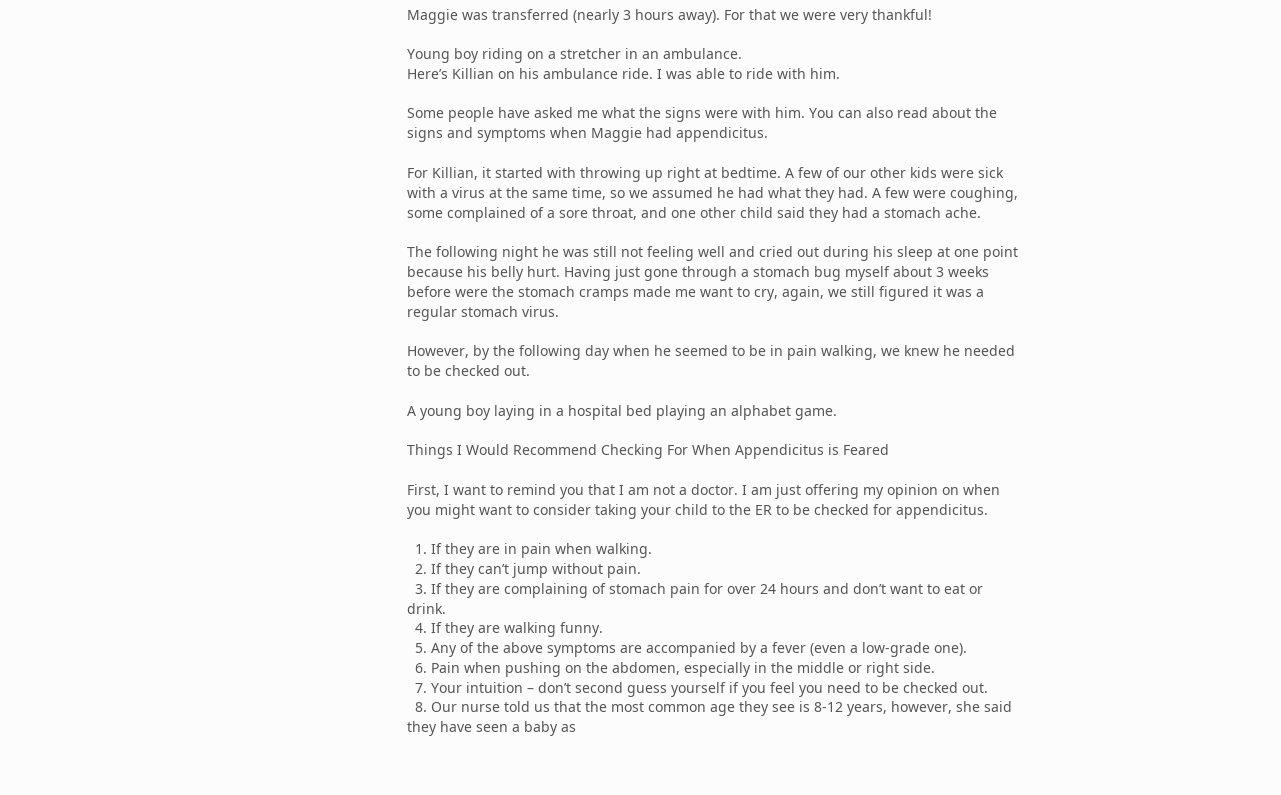Maggie was transferred (nearly 3 hours away). For that we were very thankful!

Young boy riding on a stretcher in an ambulance.
Here’s Killian on his ambulance ride. I was able to ride with him.

Some people have asked me what the signs were with him. You can also read about the signs and symptoms when Maggie had appendicitus.

For Killian, it started with throwing up right at bedtime. A few of our other kids were sick with a virus at the same time, so we assumed he had what they had. A few were coughing, some complained of a sore throat, and one other child said they had a stomach ache.

The following night he was still not feeling well and cried out during his sleep at one point because his belly hurt. Having just gone through a stomach bug myself about 3 weeks before were the stomach cramps made me want to cry, again, we still figured it was a regular stomach virus.

However, by the following day when he seemed to be in pain walking, we knew he needed to be checked out.

A young boy laying in a hospital bed playing an alphabet game.

Things I Would Recommend Checking For When Appendicitus is Feared

First, I want to remind you that I am not a doctor. I am just offering my opinion on when you might want to consider taking your child to the ER to be checked for appendicitus.

  1. If they are in pain when walking.
  2. If they can’t jump without pain.
  3. If they are complaining of stomach pain for over 24 hours and don’t want to eat or drink.
  4. If they are walking funny.
  5. Any of the above symptoms are accompanied by a fever (even a low-grade one).
  6. Pain when pushing on the abdomen, especially in the middle or right side.
  7. Your intuition – don’t second guess yourself if you feel you need to be checked out.
  8. Our nurse told us that the most common age they see is 8-12 years, however, she said they have seen a baby as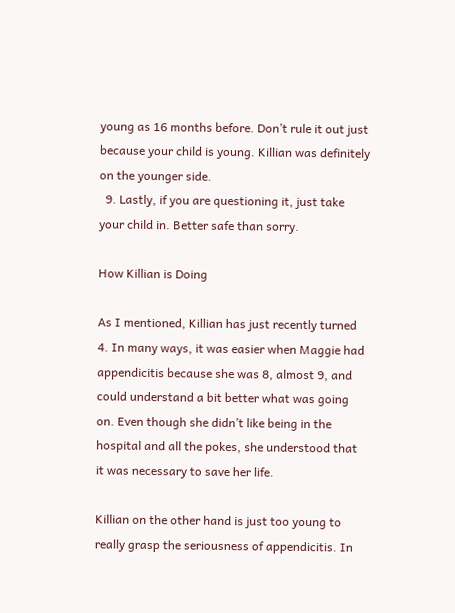young as 16 months before. Don’t rule it out just because your child is young. Killian was definitely on the younger side.
  9. Lastly, if you are questioning it, just take your child in. Better safe than sorry.

How Killian is Doing

As I mentioned, Killian has just recently turned 4. In many ways, it was easier when Maggie had appendicitis because she was 8, almost 9, and could understand a bit better what was going on. Even though she didn’t like being in the hospital and all the pokes, she understood that it was necessary to save her life.

Killian on the other hand is just too young to really grasp the seriousness of appendicitis. In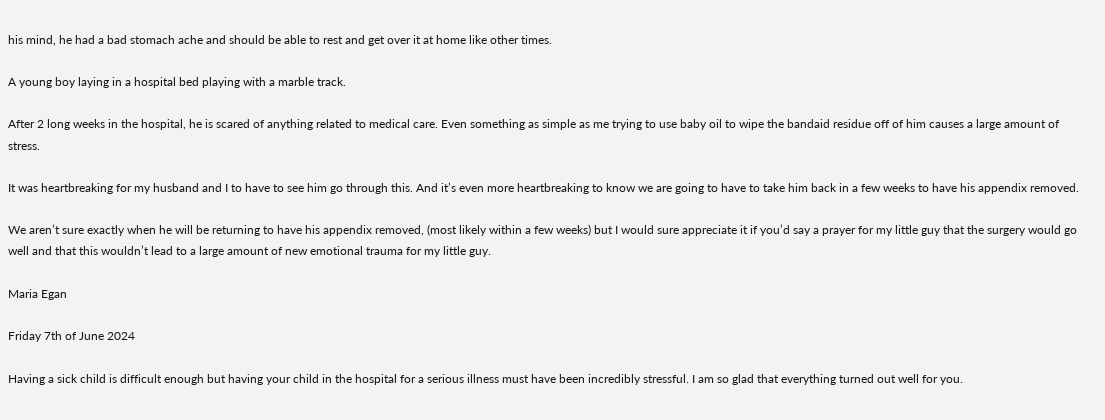his mind, he had a bad stomach ache and should be able to rest and get over it at home like other times.

A young boy laying in a hospital bed playing with a marble track.

After 2 long weeks in the hospital, he is scared of anything related to medical care. Even something as simple as me trying to use baby oil to wipe the bandaid residue off of him causes a large amount of stress.

It was heartbreaking for my husband and I to have to see him go through this. And it’s even more heartbreaking to know we are going to have to take him back in a few weeks to have his appendix removed.

We aren’t sure exactly when he will be returning to have his appendix removed, (most likely within a few weeks) but I would sure appreciate it if you’d say a prayer for my little guy that the surgery would go well and that this wouldn’t lead to a large amount of new emotional trauma for my little guy.

Maria Egan

Friday 7th of June 2024

Having a sick child is difficult enough but having your child in the hospital for a serious illness must have been incredibly stressful. I am so glad that everything turned out well for you.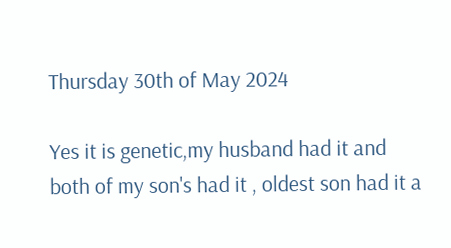Thursday 30th of May 2024

Yes it is genetic,my husband had it and both of my son's had it , oldest son had it a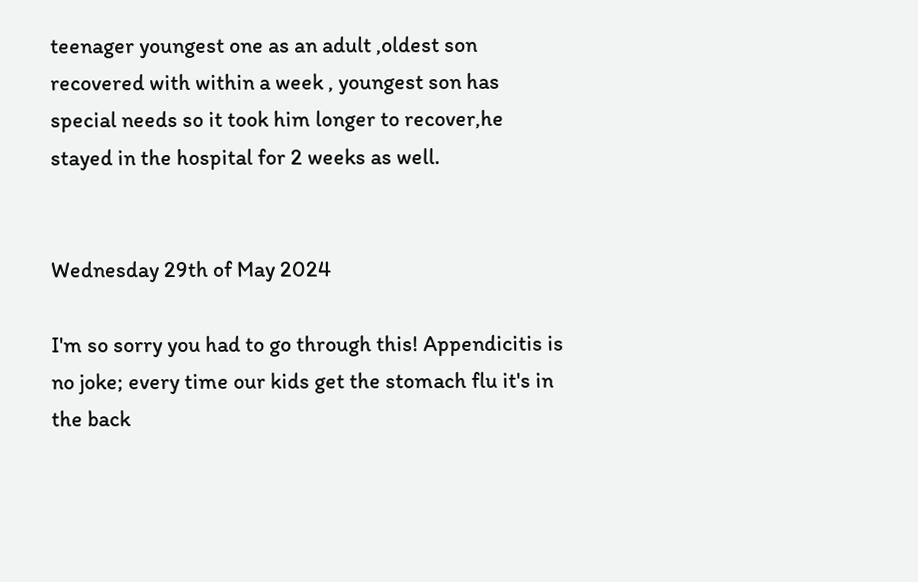teenager youngest one as an adult ,oldest son recovered with within a week , youngest son has special needs so it took him longer to recover,he stayed in the hospital for 2 weeks as well.


Wednesday 29th of May 2024

I'm so sorry you had to go through this! Appendicitis is no joke; every time our kids get the stomach flu it's in the back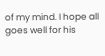of my mind. I hope all goes well for his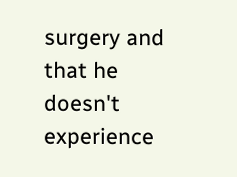surgery and that he doesn't experience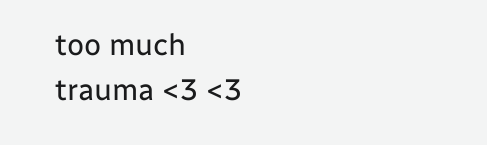too much trauma <3 <3